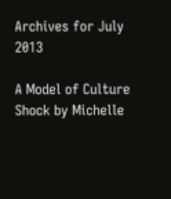Archives for July 2013

A Model of Culture Shock by Michelle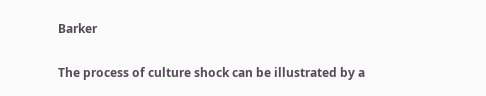Barker

The process of culture shock can be illustrated by a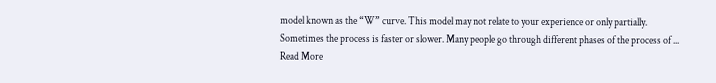model known as the “W” curve. This model may not relate to your experience or only partially. Sometimes the process is faster or slower. Many people go through different phases of the process of ... Read More